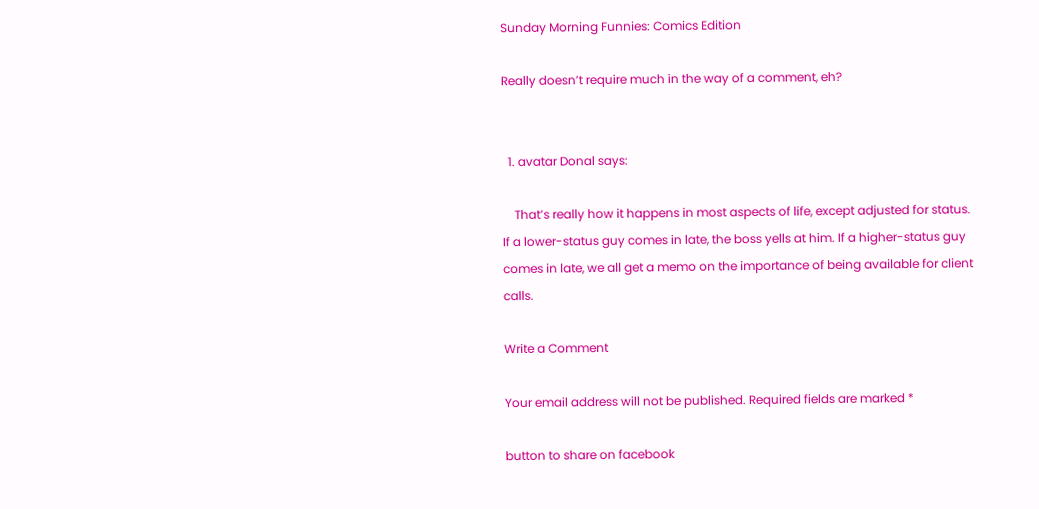Sunday Morning Funnies: Comics Edition

Really doesn’t require much in the way of a comment, eh?


  1. avatar Donal says:

    That’s really how it happens in most aspects of life, except adjusted for status. If a lower-status guy comes in late, the boss yells at him. If a higher-status guy comes in late, we all get a memo on the importance of being available for client calls.

Write a Comment

Your email address will not be published. Required fields are marked *

button to share on facebook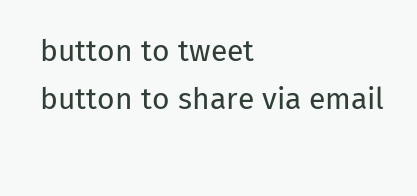button to tweet
button to share via email